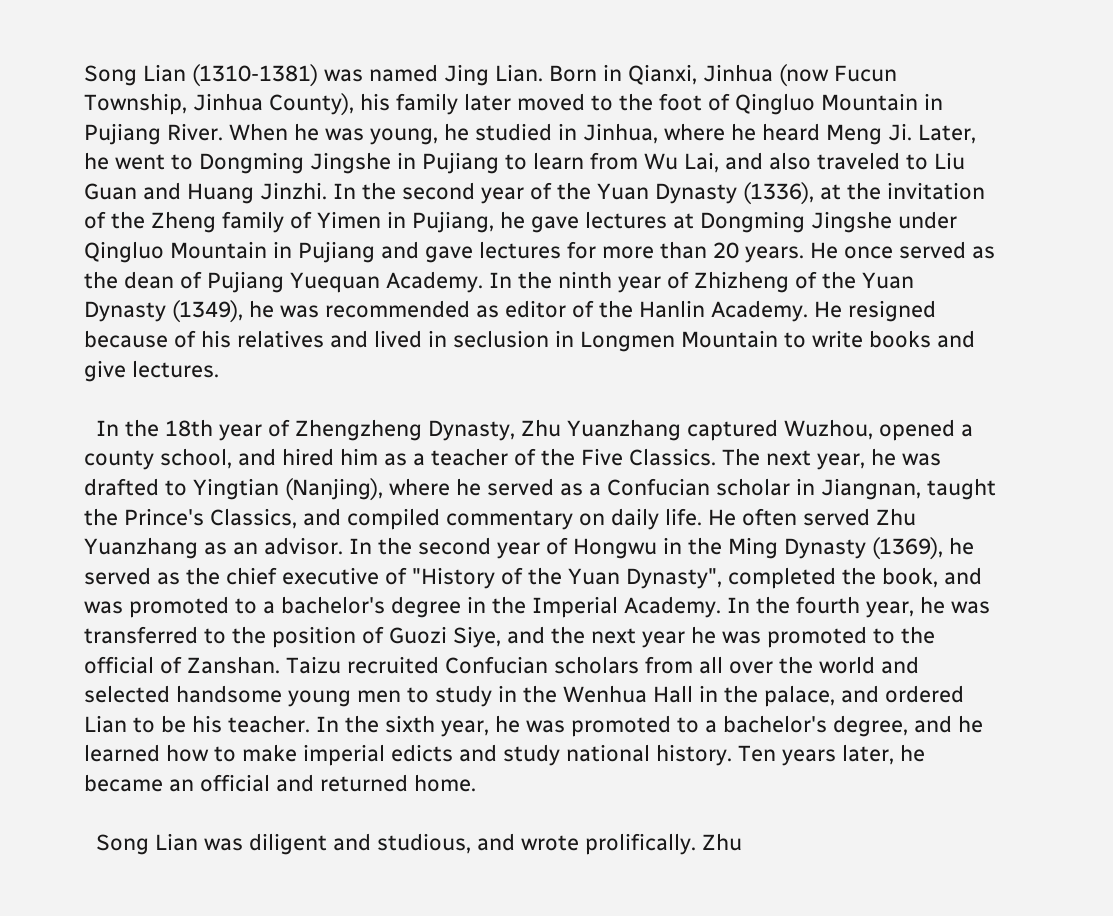Song Lian (1310-1381) was named Jing Lian. Born in Qianxi, Jinhua (now Fucun Township, Jinhua County), his family later moved to the foot of Qingluo Mountain in Pujiang River. When he was young, he studied in Jinhua, where he heard Meng Ji. Later, he went to Dongming Jingshe in Pujiang to learn from Wu Lai, and also traveled to Liu Guan and Huang Jinzhi. In the second year of the Yuan Dynasty (1336), at the invitation of the Zheng family of Yimen in Pujiang, he gave lectures at Dongming Jingshe under Qingluo Mountain in Pujiang and gave lectures for more than 20 years. He once served as the dean of Pujiang Yuequan Academy. In the ninth year of Zhizheng of the Yuan Dynasty (1349), he was recommended as editor of the Hanlin Academy. He resigned because of his relatives and lived in seclusion in Longmen Mountain to write books and give lectures.

  In the 18th year of Zhengzheng Dynasty, Zhu Yuanzhang captured Wuzhou, opened a county school, and hired him as a teacher of the Five Classics. The next year, he was drafted to Yingtian (Nanjing), where he served as a Confucian scholar in Jiangnan, taught the Prince's Classics, and compiled commentary on daily life. He often served Zhu Yuanzhang as an advisor. In the second year of Hongwu in the Ming Dynasty (1369), he served as the chief executive of "History of the Yuan Dynasty", completed the book, and was promoted to a bachelor's degree in the Imperial Academy. In the fourth year, he was transferred to the position of Guozi Siye, and the next year he was promoted to the official of Zanshan. Taizu recruited Confucian scholars from all over the world and selected handsome young men to study in the Wenhua Hall in the palace, and ordered Lian to be his teacher. In the sixth year, he was promoted to a bachelor's degree, and he learned how to make imperial edicts and study national history. Ten years later, he became an official and returned home.

  Song Lian was diligent and studious, and wrote prolifically. Zhu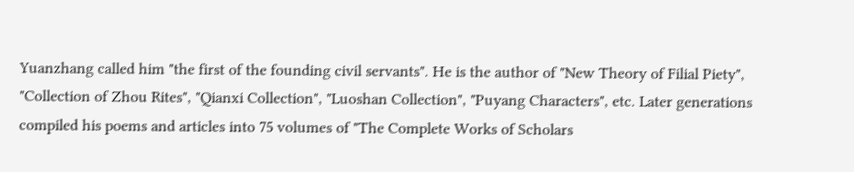Yuanzhang called him "the first of the founding civil servants". He is the author of "New Theory of Filial Piety", "Collection of Zhou Rites", "Qianxi Collection", "Luoshan Collection", "Puyang Characters", etc. Later generations compiled his poems and articles into 75 volumes of "The Complete Works of Scholars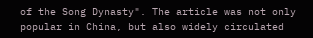of the Song Dynasty". The article was not only popular in China, but also widely circulated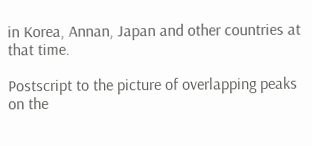in Korea, Annan, Japan and other countries at that time.

Postscript to the picture of overlapping peaks on the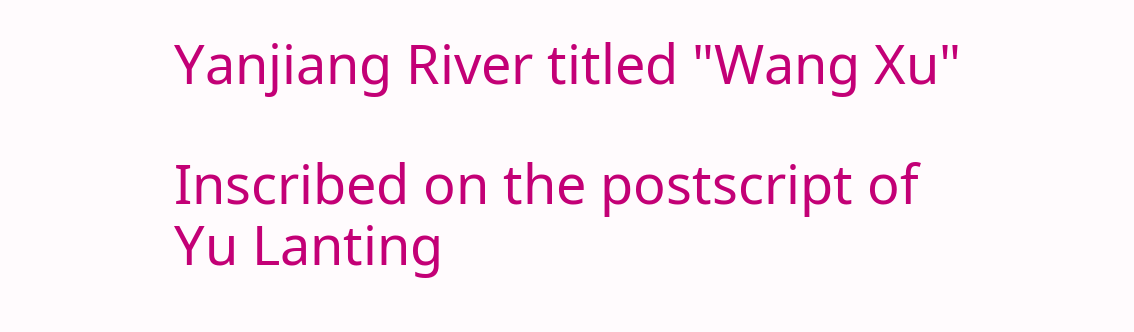Yanjiang River titled "Wang Xu"

Inscribed on the postscript of Yu Lanting